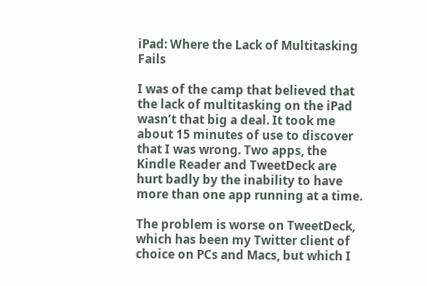iPad: Where the Lack of Multitasking Fails

I was of the camp that believed that the lack of multitasking on the iPad wasn’t that big a deal. It took me about 15 minutes of use to discover that I was wrong. Two apps, the Kindle Reader and TweetDeck are hurt badly by the inability to have more than one app running at a time.

The problem is worse on TweetDeck, which has been my Twitter client of choice on PCs and Macs, but which I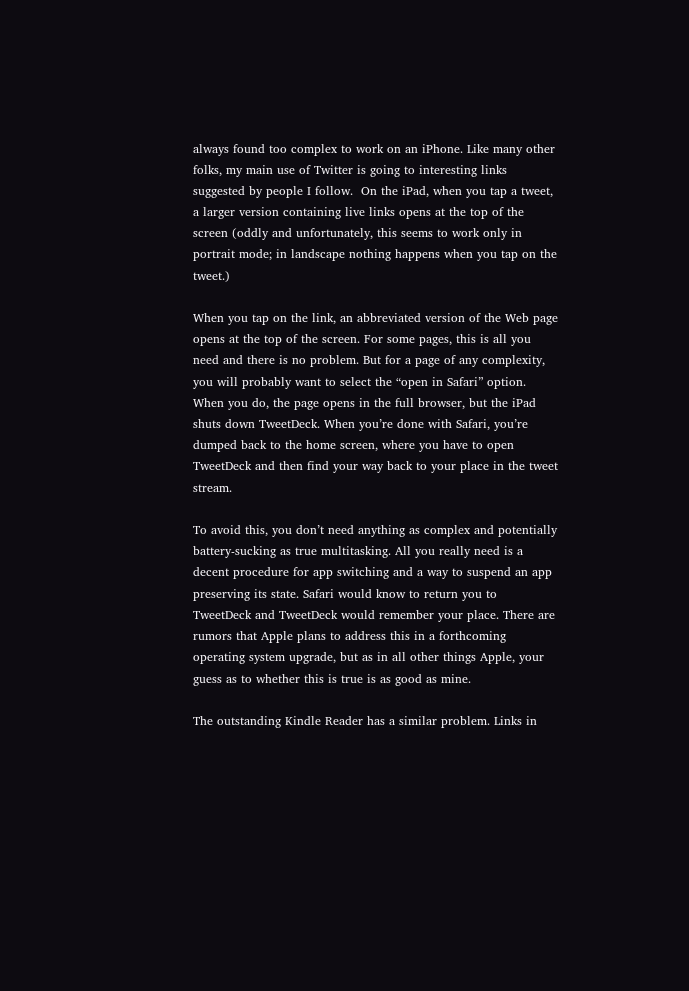always found too complex to work on an iPhone. Like many other folks, my main use of Twitter is going to interesting links suggested by people I follow.  On the iPad, when you tap a tweet, a larger version containing live links opens at the top of the screen (oddly and unfortunately, this seems to work only in portrait mode; in landscape nothing happens when you tap on the tweet.)

When you tap on the link, an abbreviated version of the Web page opens at the top of the screen. For some pages, this is all you need and there is no problem. But for a page of any complexity, you will probably want to select the “open in Safari” option. When you do, the page opens in the full browser, but the iPad shuts down TweetDeck. When you’re done with Safari, you’re dumped back to the home screen, where you have to open TweetDeck and then find your way back to your place in the tweet stream.

To avoid this, you don’t need anything as complex and potentially battery-sucking as true multitasking. All you really need is a decent procedure for app switching and a way to suspend an app preserving its state. Safari would know to return you to TweetDeck and TweetDeck would remember your place. There are rumors that Apple plans to address this in a forthcoming operating system upgrade, but as in all other things Apple, your guess as to whether this is true is as good as mine.

The outstanding Kindle Reader has a similar problem. Links in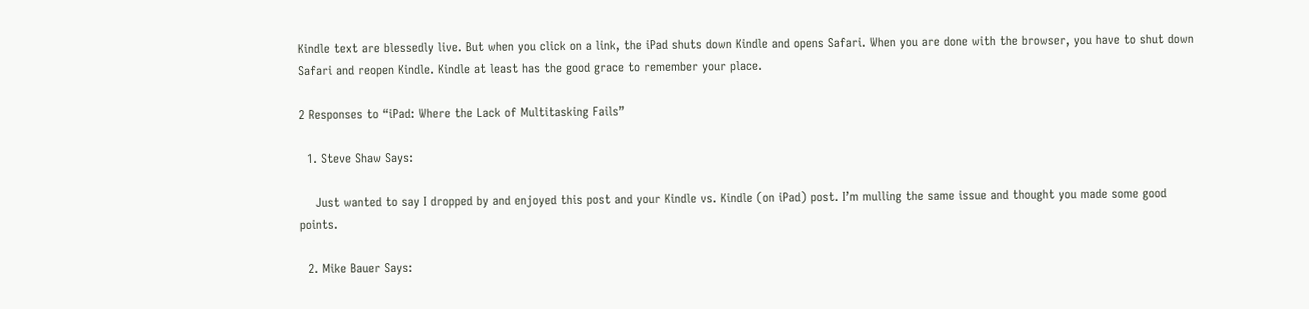Kindle text are blessedly live. But when you click on a link, the iPad shuts down Kindle and opens Safari. When you are done with the browser, you have to shut down Safari and reopen Kindle. Kindle at least has the good grace to remember your place.

2 Responses to “iPad: Where the Lack of Multitasking Fails”

  1. Steve Shaw Says:

    Just wanted to say I dropped by and enjoyed this post and your Kindle vs. Kindle (on iPad) post. I’m mulling the same issue and thought you made some good points.

  2. Mike Bauer Says: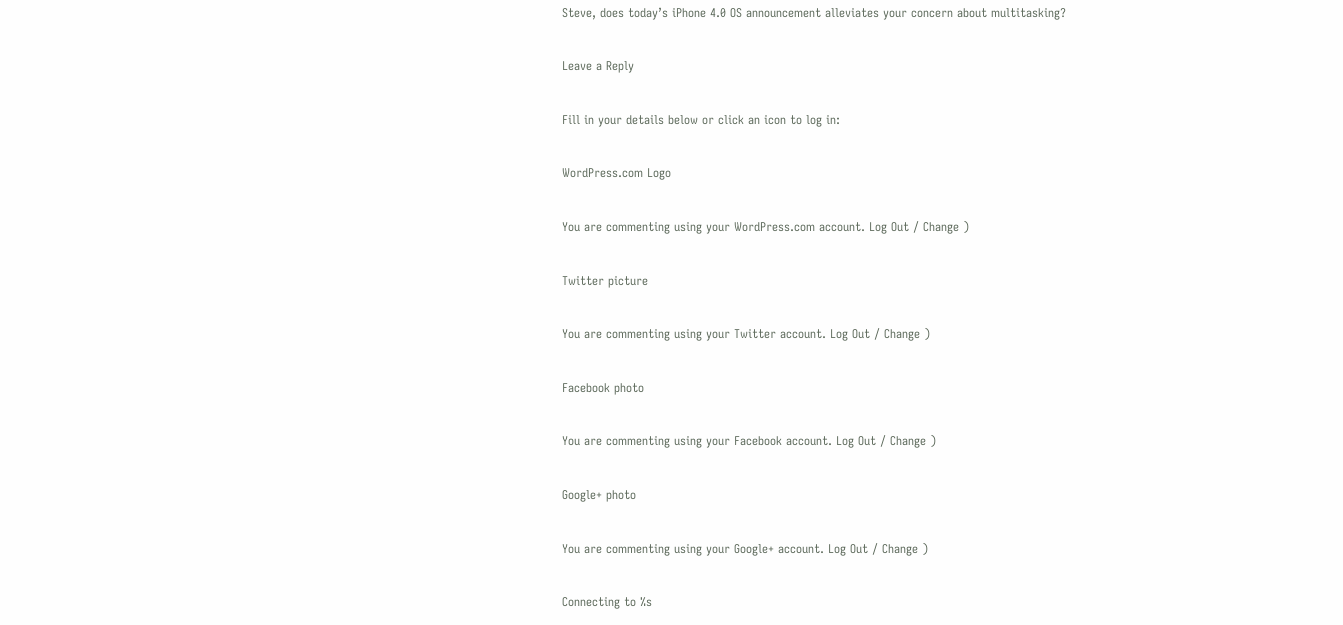Steve, does today’s iPhone 4.0 OS announcement alleviates your concern about multitasking?

Leave a Reply

Fill in your details below or click an icon to log in:

WordPress.com Logo

You are commenting using your WordPress.com account. Log Out / Change )

Twitter picture

You are commenting using your Twitter account. Log Out / Change )

Facebook photo

You are commenting using your Facebook account. Log Out / Change )

Google+ photo

You are commenting using your Google+ account. Log Out / Change )

Connecting to %s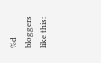%d bloggers like this: